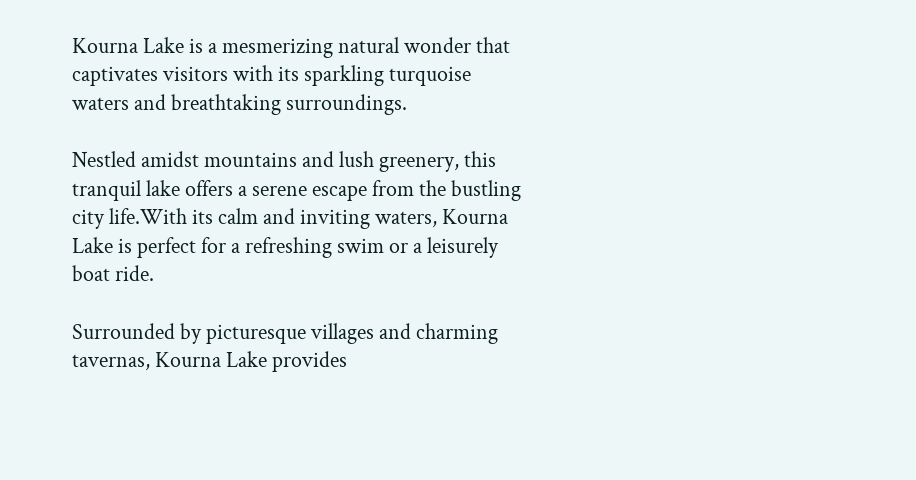Kourna Lake is a mesmerizing natural wonder that captivates visitors with its sparkling turquoise waters and breathtaking surroundings.

Nestled amidst mountains and lush greenery, this tranquil lake offers a serene escape from the bustling city life.With its calm and inviting waters, Kourna Lake is perfect for a refreshing swim or a leisurely boat ride.

Surrounded by picturesque villages and charming tavernas, Kourna Lake provides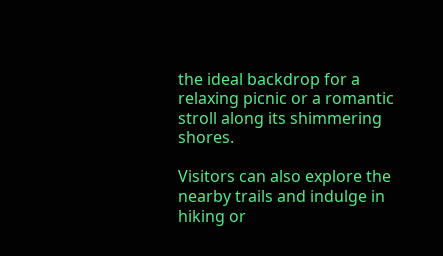the ideal backdrop for a relaxing picnic or a romantic stroll along its shimmering shores.

Visitors can also explore the nearby trails and indulge in hiking or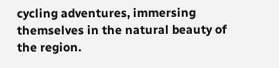cycling adventures, immersing themselves in the natural beauty of the region.